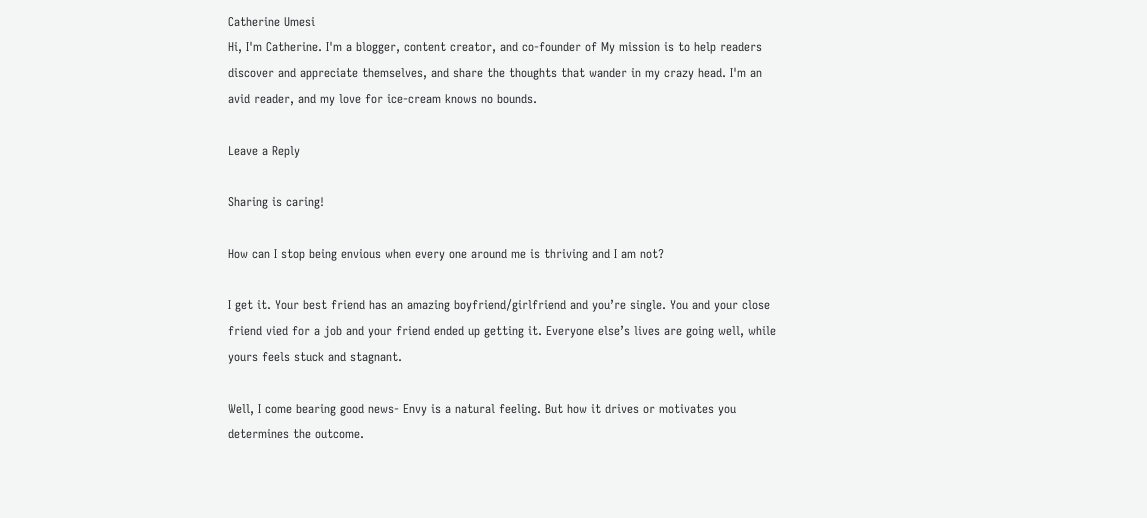Catherine Umesi
Hi, I'm Catherine. I'm a blogger, content creator, and co-founder of My mission is to help readers discover and appreciate themselves, and share the thoughts that wander in my crazy head. I'm an avid reader, and my love for ice-cream knows no bounds.

Leave a Reply

Sharing is caring!

How can I stop being envious when every one around me is thriving and I am not?

I get it. Your best friend has an amazing boyfriend/girlfriend and you’re single. You and your close friend vied for a job and your friend ended up getting it. Everyone else’s lives are going well, while yours feels stuck and stagnant.

Well, I come bearing good news- Envy is a natural feeling. But how it drives or motivates you determines the outcome.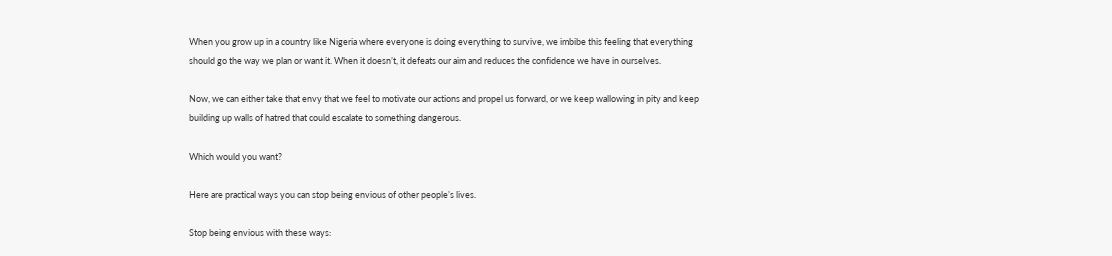When you grow up in a country like Nigeria where everyone is doing everything to survive, we imbibe this feeling that everything should go the way we plan or want it. When it doesn’t, it defeats our aim and reduces the confidence we have in ourselves.

Now, we can either take that envy that we feel to motivate our actions and propel us forward, or we keep wallowing in pity and keep building up walls of hatred that could escalate to something dangerous.

Which would you want?

Here are practical ways you can stop being envious of other people’s lives.

Stop being envious with these ways: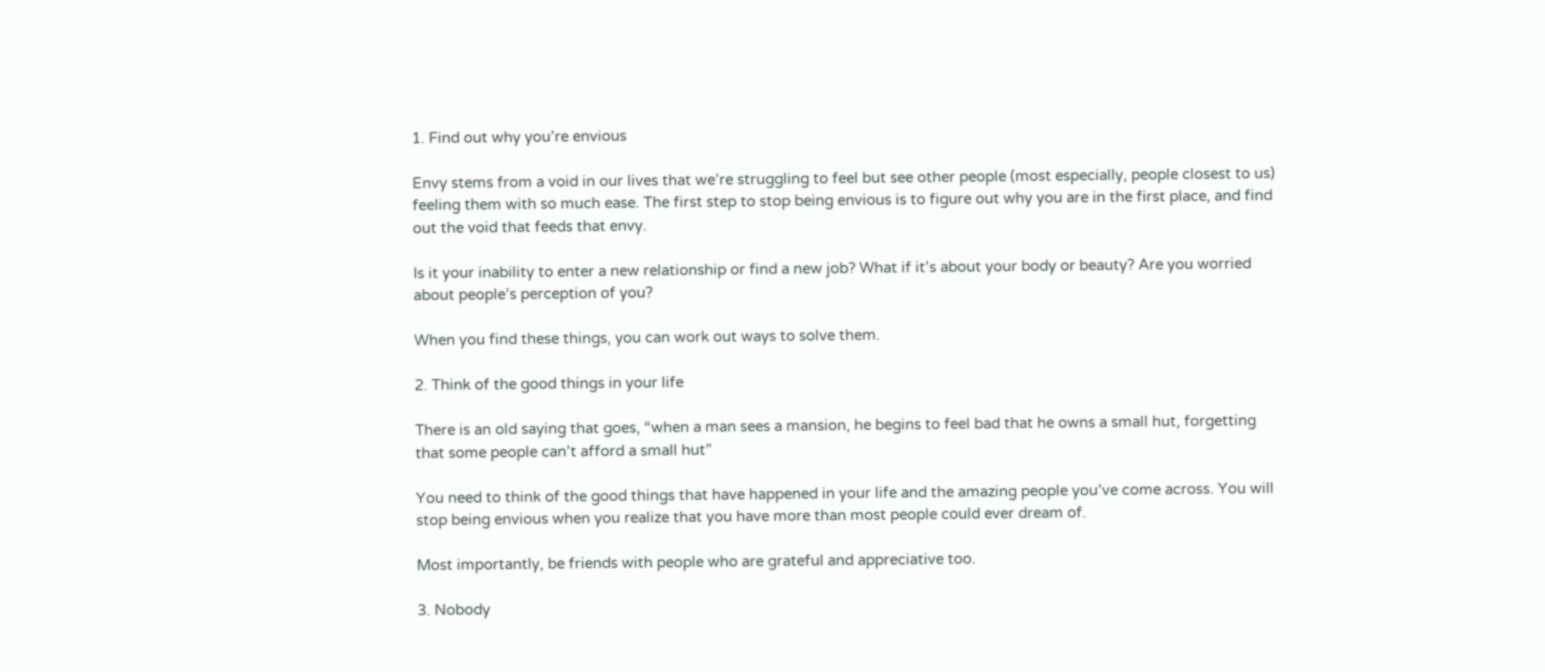1. Find out why you’re envious

Envy stems from a void in our lives that we’re struggling to feel but see other people (most especially, people closest to us) feeling them with so much ease. The first step to stop being envious is to figure out why you are in the first place, and find out the void that feeds that envy.

Is it your inability to enter a new relationship or find a new job? What if it’s about your body or beauty? Are you worried about people’s perception of you?

When you find these things, you can work out ways to solve them.

2. Think of the good things in your life

There is an old saying that goes, “when a man sees a mansion, he begins to feel bad that he owns a small hut, forgetting that some people can’t afford a small hut”

You need to think of the good things that have happened in your life and the amazing people you’ve come across. You will stop being envious when you realize that you have more than most people could ever dream of.

Most importantly, be friends with people who are grateful and appreciative too.

3. Nobody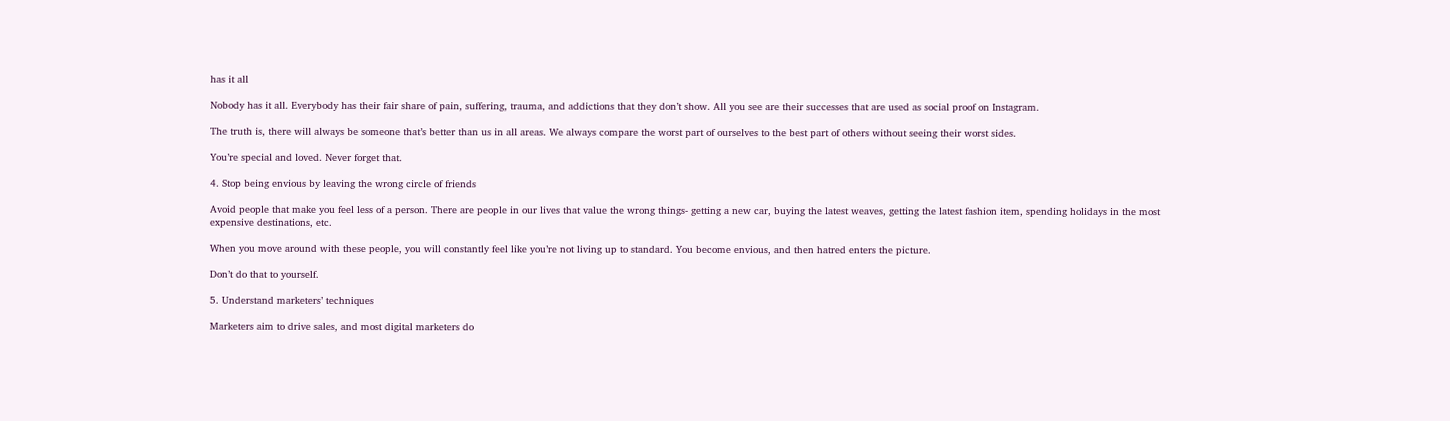has it all

Nobody has it all. Everybody has their fair share of pain, suffering, trauma, and addictions that they don’t show. All you see are their successes that are used as social proof on Instagram.

The truth is, there will always be someone that’s better than us in all areas. We always compare the worst part of ourselves to the best part of others without seeing their worst sides.

You’re special and loved. Never forget that.

4. Stop being envious by leaving the wrong circle of friends

Avoid people that make you feel less of a person. There are people in our lives that value the wrong things- getting a new car, buying the latest weaves, getting the latest fashion item, spending holidays in the most expensive destinations, etc.

When you move around with these people, you will constantly feel like you’re not living up to standard. You become envious, and then hatred enters the picture.

Don’t do that to yourself.

5. Understand marketers’ techniques

Marketers aim to drive sales, and most digital marketers do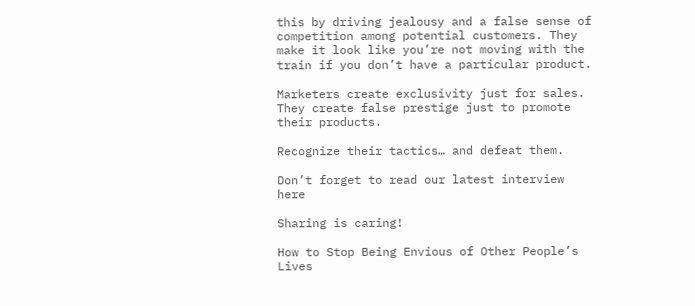this by driving jealousy and a false sense of competition among potential customers. They make it look like you’re not moving with the train if you don’t have a particular product.

Marketers create exclusivity just for sales. They create false prestige just to promote their products.

Recognize their tactics… and defeat them.

Don’t forget to read our latest interview here

Sharing is caring!

How to Stop Being Envious of Other People’s Lives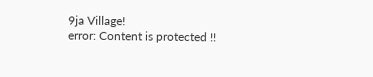9ja Village!
error: Content is protected !!